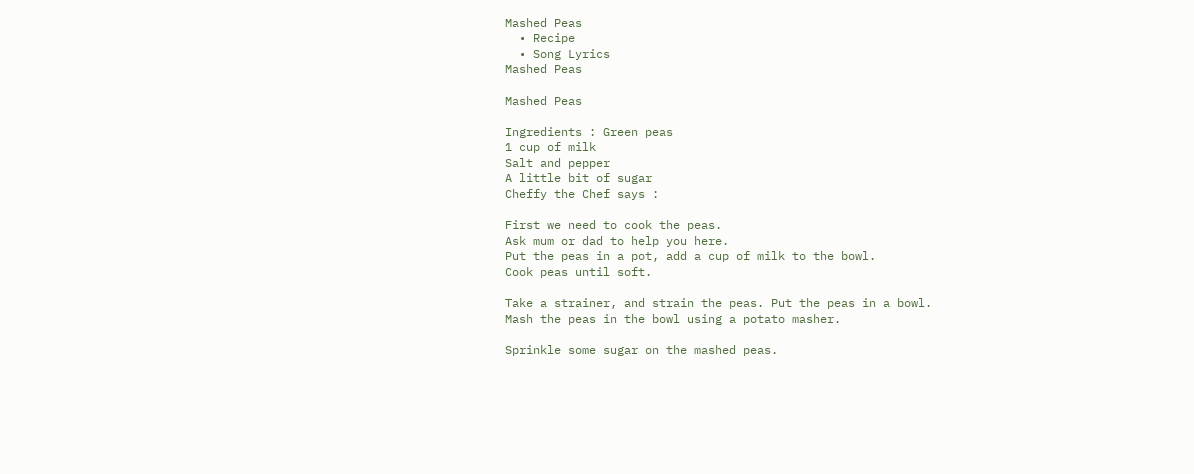Mashed Peas
  • Recipe
  • Song Lyrics
Mashed Peas

Mashed Peas

Ingredients : Green peas
1 cup of milk
Salt and pepper
A little bit of sugar
Cheffy the Chef says :

First we need to cook the peas.
Ask mum or dad to help you here.
Put the peas in a pot, add a cup of milk to the bowl.
Cook peas until soft.

Take a strainer, and strain the peas. Put the peas in a bowl.
Mash the peas in the bowl using a potato masher.

Sprinkle some sugar on the mashed peas.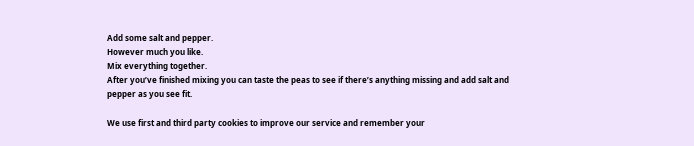Add some salt and pepper.
However much you like.
Mix everything together.
After you’ve finished mixing you can taste the peas to see if there’s anything missing and add salt and pepper as you see fit.

We use first and third party cookies to improve our service and remember your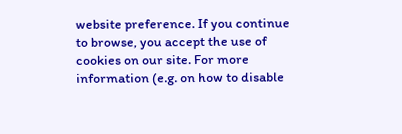website preference. If you continue to browse, you accept the use of cookies on our site. For more information (e.g. on how to disable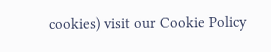cookies) visit our Cookie Policy